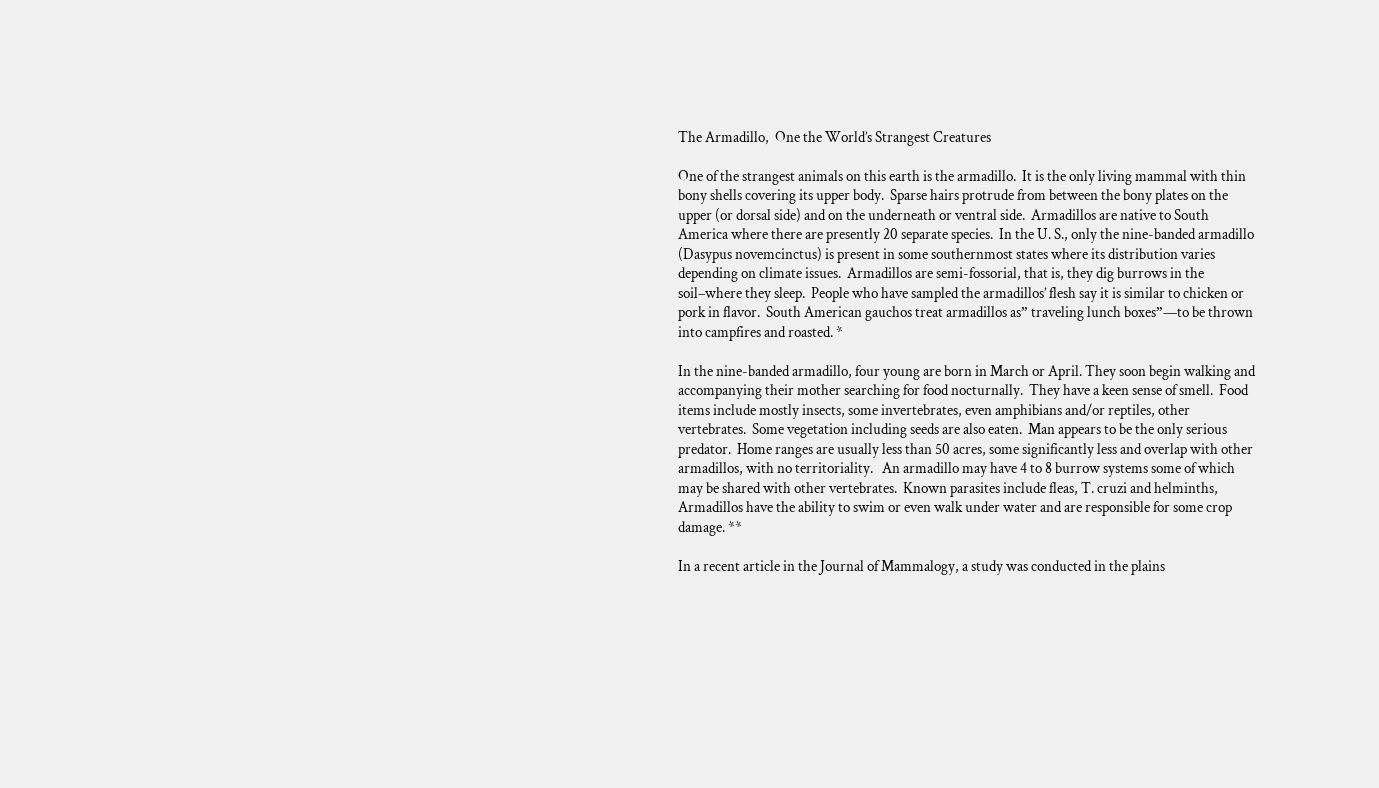The Armadillo,  One the World’s Strangest Creatures

One of the strangest animals on this earth is the armadillo.  It is the only living mammal with thin bony shells covering its upper body.  Sparse hairs protrude from between the bony plates on the upper (or dorsal side) and on the underneath or ventral side.  Armadillos are native to South America where there are presently 20 separate species.  In the U. S., only the nine-banded armadillo (Dasypus novemcinctus) is present in some southernmost states where its distribution varies depending on climate issues.  Armadillos are semi-fossorial, that is, they dig burrows in the soil–where they sleep.  People who have sampled the armadillos’ flesh say it is similar to chicken or pork in flavor.  South American gauchos treat armadillos as” traveling lunch boxes”—to be thrown into campfires and roasted. *

In the nine-banded armadillo, four young are born in March or April. They soon begin walking and accompanying their mother searching for food nocturnally.  They have a keen sense of smell.  Food items include mostly insects, some invertebrates, even amphibians and/or reptiles, other vertebrates.  Some vegetation including seeds are also eaten.  Man appears to be the only serious predator.  Home ranges are usually less than 50 acres, some significantly less and overlap with other armadillos, with no territoriality.   An armadillo may have 4 to 8 burrow systems some of which may be shared with other vertebrates.  Known parasites include fleas, T. cruzi and helminths,  Armadillos have the ability to swim or even walk under water and are responsible for some crop damage. **

In a recent article in the Journal of Mammalogy, a study was conducted in the plains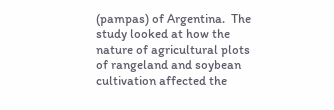(pampas) of Argentina.  The study looked at how the nature of agricultural plots of rangeland and soybean cultivation affected the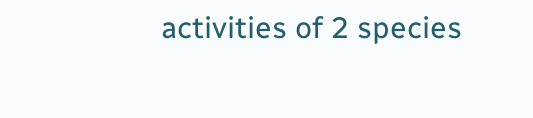activities of 2 species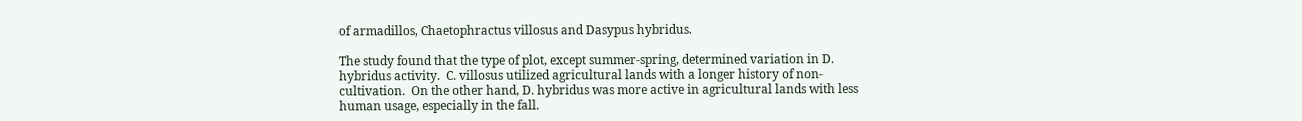of armadillos, Chaetophractus villosus and Dasypus hybridus.

The study found that the type of plot, except summer-spring, determined variation in D. hybridus activity.  C. villosus utilized agricultural lands with a longer history of non-cultivation.  On the other hand, D. hybridus was more active in agricultural lands with less human usage, especially in the fall.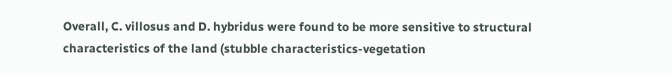Overall, C. villosus and D. hybridus were found to be more sensitive to structural characteristics of the land (stubble characteristics-vegetation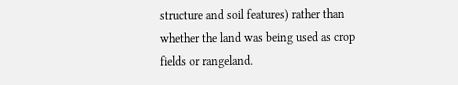structure and soil features) rather than whether the land was being used as crop fields or rangeland.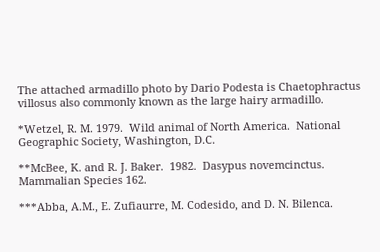The attached armadillo photo by Dario Podesta is Chaetophractus villosus also commonly known as the large hairy armadillo.

*Wetzel, R. M. 1979.  Wild animal of North America.  National Geographic Society, Washington, D.C.

**McBee, K. and R. J. Baker.  1982.  Dasypus novemcinctus.  Mammalian Species 162.

***Abba, A.M., E. Zufiaurre, M. Codesido, and D. N. Bilenca.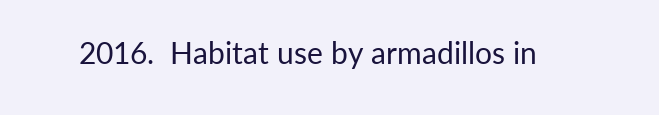2016.  Habitat use by armadillos in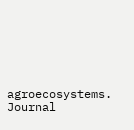agroecosystems.  Journal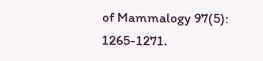of Mammalogy 97(5): 1265-1271.